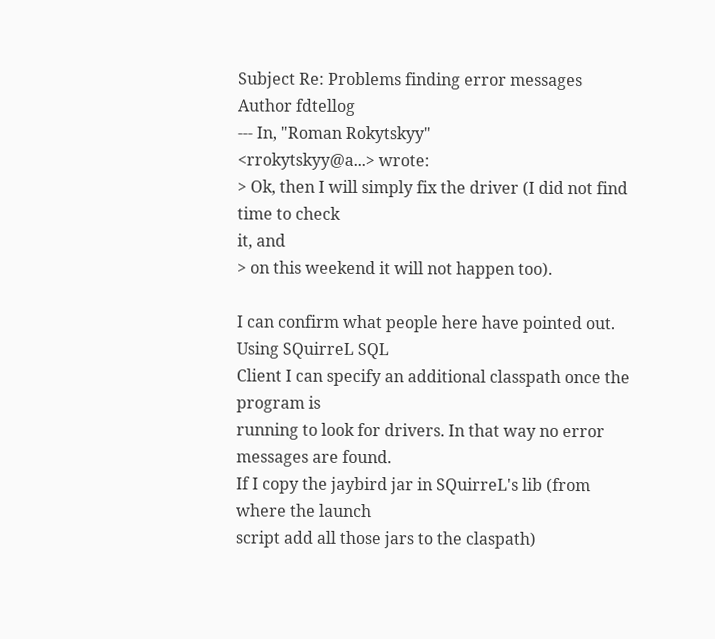Subject Re: Problems finding error messages
Author fdtellog
--- In, "Roman Rokytskyy"
<rrokytskyy@a...> wrote:
> Ok, then I will simply fix the driver (I did not find time to check
it, and
> on this weekend it will not happen too).

I can confirm what people here have pointed out. Using SQuirreL SQL
Client I can specify an additional classpath once the program is
running to look for drivers. In that way no error messages are found.
If I copy the jaybird jar in SQuirreL's lib (from where the launch
script add all those jars to the claspath)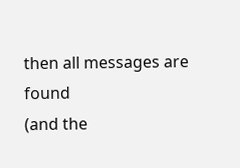then all messages are found
(and the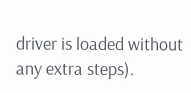driver is loaded without any extra steps).